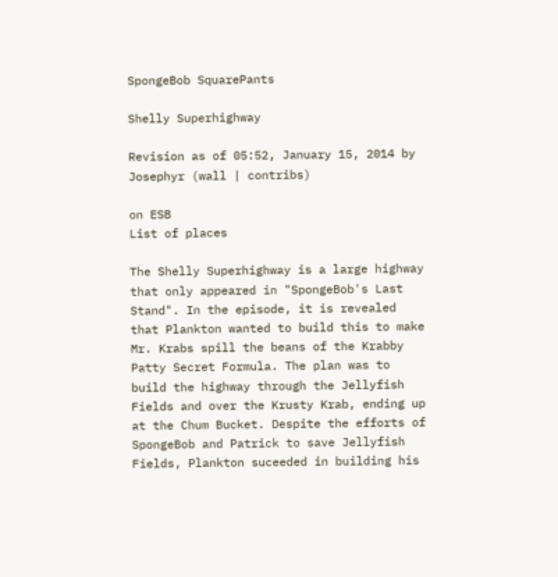SpongeBob SquarePants

Shelly Superhighway

Revision as of 05:52, January 15, 2014 by Josephyr (wall | contribs)

on ESB
List of places

The Shelly Superhighway is a large highway that only appeared in "SpongeBob's Last Stand". In the episode, it is revealed that Plankton wanted to build this to make Mr. Krabs spill the beans of the Krabby Patty Secret Formula. The plan was to build the highway through the Jellyfish Fields and over the Krusty Krab, ending up at the Chum Bucket. Despite the efforts of SpongeBob and Patrick to save Jellyfish Fields, Plankton suceeded in building his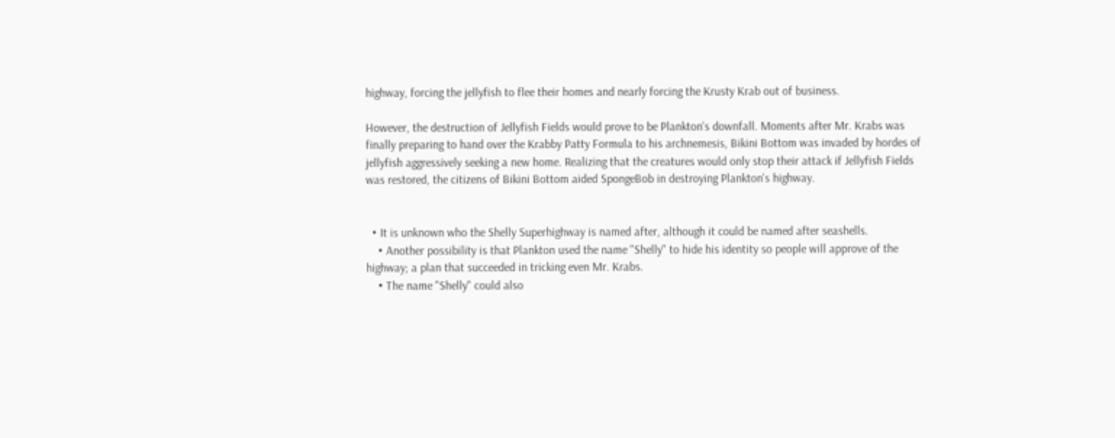highway, forcing the jellyfish to flee their homes and nearly forcing the Krusty Krab out of business.

However, the destruction of Jellyfish Fields would prove to be Plankton's downfall. Moments after Mr. Krabs was finally preparing to hand over the Krabby Patty Formula to his archnemesis, Bikini Bottom was invaded by hordes of jellyfish aggressively seeking a new home. Realizing that the creatures would only stop their attack if Jellyfish Fields was restored, the citizens of Bikini Bottom aided SpongeBob in destroying Plankton's highway.


  • It is unknown who the Shelly Superhighway is named after, although it could be named after seashells.
    • Another possibility is that Plankton used the name "Shelly" to hide his identity so people will approve of the highway; a plan that succeeded in tricking even Mr. Krabs.
    • The name "Shelly" could also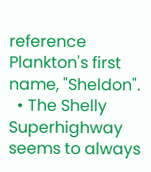reference Plankton's first name, "Sheldon".
  • The Shelly Superhighway seems to always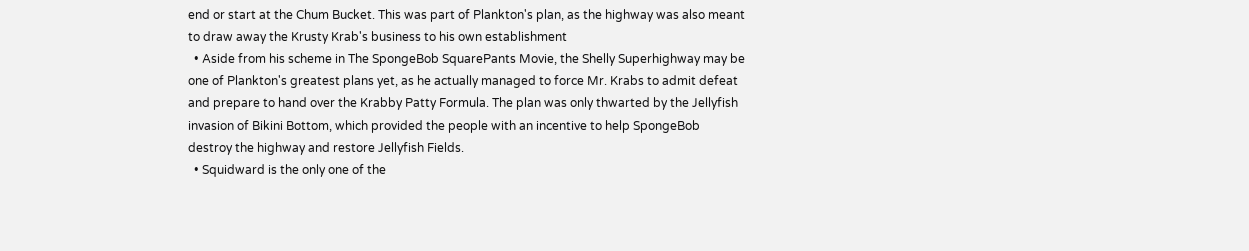end or start at the Chum Bucket. This was part of Plankton's plan, as the highway was also meant to draw away the Krusty Krab's business to his own establishment
  • Aside from his scheme in The SpongeBob SquarePants Movie, the Shelly Superhighway may be one of Plankton's greatest plans yet, as he actually managed to force Mr. Krabs to admit defeat and prepare to hand over the Krabby Patty Formula. The plan was only thwarted by the Jellyfish invasion of Bikini Bottom, which provided the people with an incentive to help SpongeBob destroy the highway and restore Jellyfish Fields.
  • Squidward is the only one of the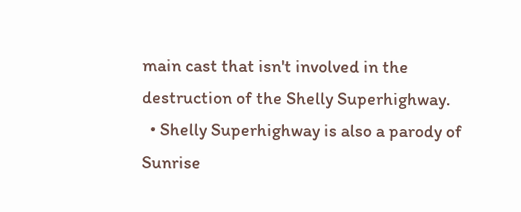main cast that isn't involved in the destruction of the Shelly Superhighway.
  • Shelly Superhighway is also a parody of Sunrise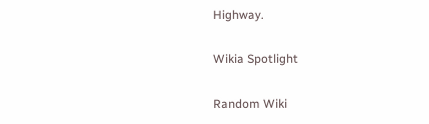Highway.

Wikia Spotlight

Random Wiki